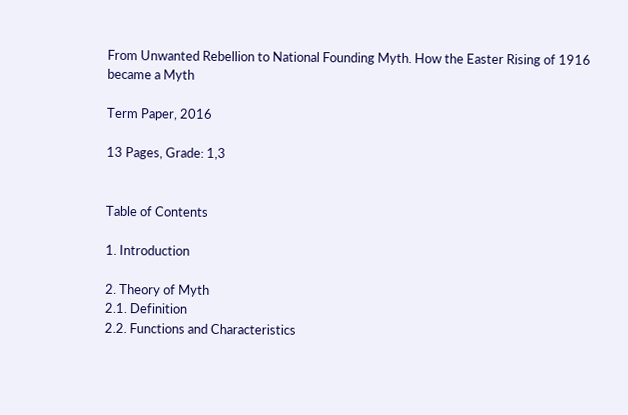From Unwanted Rebellion to National Founding Myth. How the Easter Rising of 1916 became a Myth

Term Paper, 2016

13 Pages, Grade: 1,3


Table of Contents

1. Introduction

2. Theory of Myth
2.1. Definition
2.2. Functions and Characteristics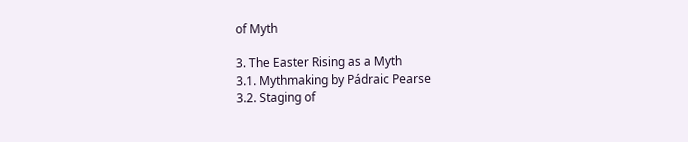of Myth

3. The Easter Rising as a Myth
3.1. Mythmaking by Pádraic Pearse
3.2. Staging of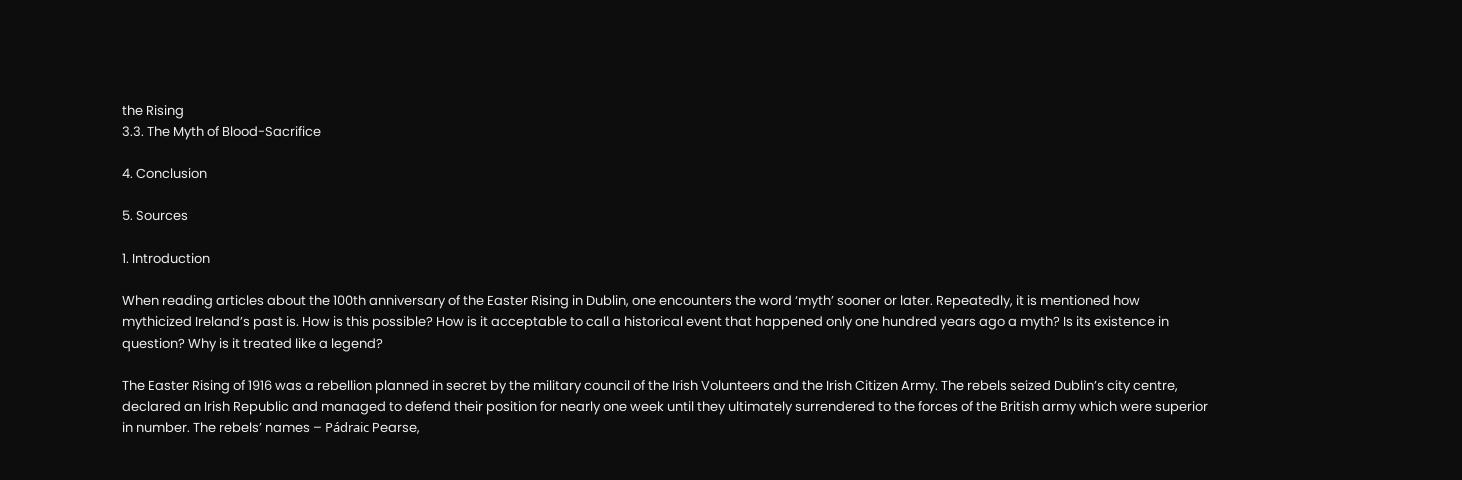the Rising
3.3. The Myth of Blood-Sacrifice

4. Conclusion

5. Sources

1. Introduction

When reading articles about the 100th anniversary of the Easter Rising in Dublin, one encounters the word ‘myth’ sooner or later. Repeatedly, it is mentioned how mythicized Ireland’s past is. How is this possible? How is it acceptable to call a historical event that happened only one hundred years ago a myth? Is its existence in question? Why is it treated like a legend?

The Easter Rising of 1916 was a rebellion planned in secret by the military council of the Irish Volunteers and the Irish Citizen Army. The rebels seized Dublin’s city centre, declared an Irish Republic and managed to defend their position for nearly one week until they ultimately surrendered to the forces of the British army which were superior in number. The rebels’ names – Pádraic Pearse,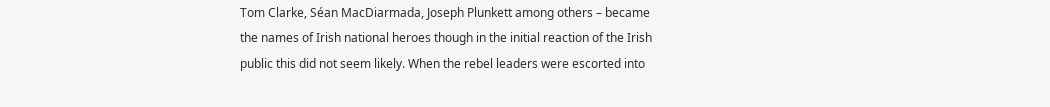Tom Clarke, Séan MacDiarmada, Joseph Plunkett among others – became the names of Irish national heroes though in the initial reaction of the Irish public this did not seem likely. When the rebel leaders were escorted into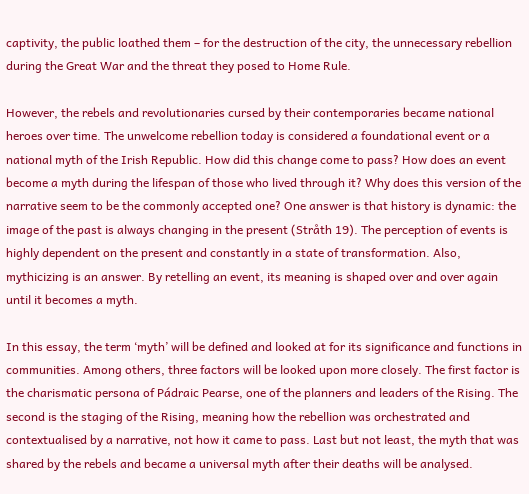captivity, the public loathed them – for the destruction of the city, the unnecessary rebellion during the Great War and the threat they posed to Home Rule.

However, the rebels and revolutionaries cursed by their contemporaries became national heroes over time. The unwelcome rebellion today is considered a foundational event or a national myth of the Irish Republic. How did this change come to pass? How does an event become a myth during the lifespan of those who lived through it? Why does this version of the narrative seem to be the commonly accepted one? One answer is that history is dynamic: the image of the past is always changing in the present (Stråth 19). The perception of events is highly dependent on the present and constantly in a state of transformation. Also, mythicizing is an answer. By retelling an event, its meaning is shaped over and over again until it becomes a myth.

In this essay, the term ‘myth’ will be defined and looked at for its significance and functions in communities. Among others, three factors will be looked upon more closely. The first factor is the charismatic persona of Pádraic Pearse, one of the planners and leaders of the Rising. The second is the staging of the Rising, meaning how the rebellion was orchestrated and contextualised by a narrative, not how it came to pass. Last but not least, the myth that was shared by the rebels and became a universal myth after their deaths will be analysed.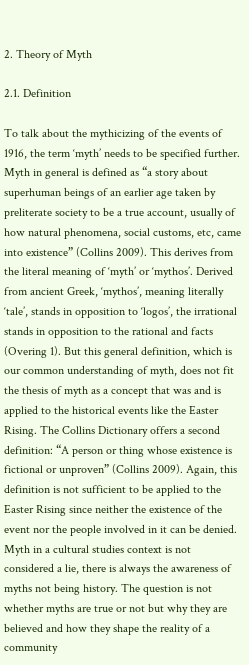2. Theory of Myth

2.1. Definition

To talk about the mythicizing of the events of 1916, the term ‘myth’ needs to be specified further. Myth in general is defined as “a story about superhuman beings of an earlier age taken by preliterate society to be a true account, usually of how natural phenomena, social customs, etc, came into existence” (Collins 2009). This derives from the literal meaning of ‘myth’ or ‘mythos’. Derived from ancient Greek, ‘mythos’, meaning literally ‘tale’, stands in opposition to ‘logos’, the irrational stands in opposition to the rational and facts (Overing 1). But this general definition, which is our common understanding of myth, does not fit the thesis of myth as a concept that was and is applied to the historical events like the Easter Rising. The Collins Dictionary offers a second definition: “A person or thing whose existence is fictional or unproven” (Collins 2009). Again, this definition is not sufficient to be applied to the Easter Rising since neither the existence of the event nor the people involved in it can be denied. Myth in a cultural studies context is not considered a lie, there is always the awareness of myths not being history. The question is not whether myths are true or not but why they are believed and how they shape the reality of a community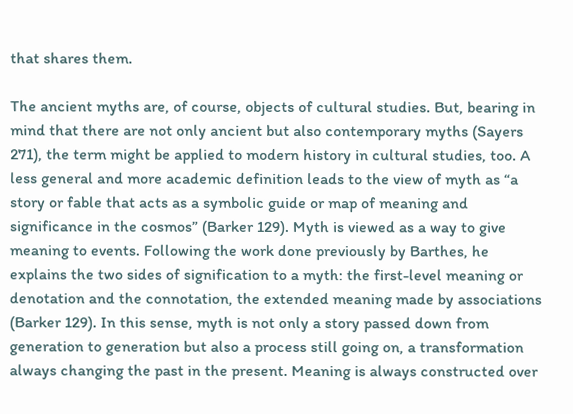that shares them.

The ancient myths are, of course, objects of cultural studies. But, bearing in mind that there are not only ancient but also contemporary myths (Sayers 271), the term might be applied to modern history in cultural studies, too. A less general and more academic definition leads to the view of myth as “a story or fable that acts as a symbolic guide or map of meaning and significance in the cosmos” (Barker 129). Myth is viewed as a way to give meaning to events. Following the work done previously by Barthes, he explains the two sides of signification to a myth: the first-level meaning or denotation and the connotation, the extended meaning made by associations (Barker 129). In this sense, myth is not only a story passed down from generation to generation but also a process still going on, a transformation always changing the past in the present. Meaning is always constructed over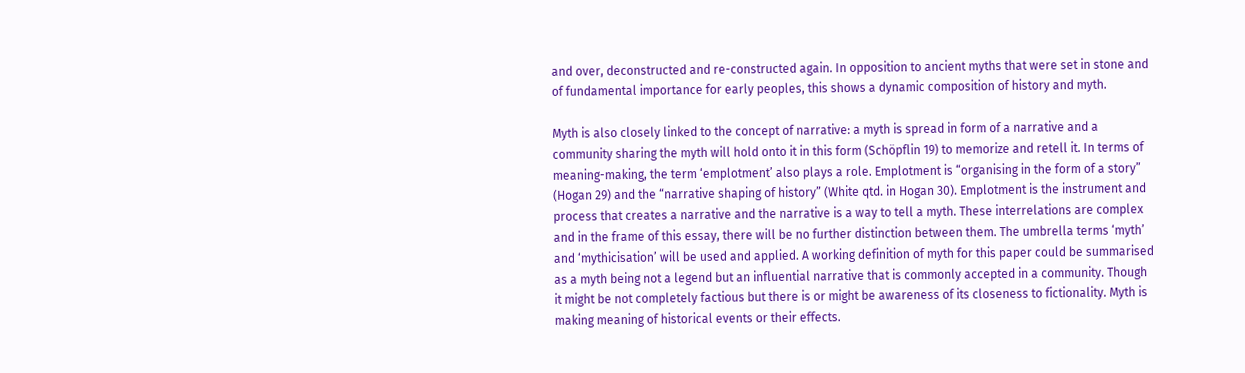and over, deconstructed and re-constructed again. In opposition to ancient myths that were set in stone and of fundamental importance for early peoples, this shows a dynamic composition of history and myth.

Myth is also closely linked to the concept of narrative: a myth is spread in form of a narrative and a community sharing the myth will hold onto it in this form (Schöpflin 19) to memorize and retell it. In terms of meaning-making, the term ‘emplotment’ also plays a role. Emplotment is “organising in the form of a story” (Hogan 29) and the “narrative shaping of history” (White qtd. in Hogan 30). Emplotment is the instrument and process that creates a narrative and the narrative is a way to tell a myth. These interrelations are complex and in the frame of this essay, there will be no further distinction between them. The umbrella terms ‘myth’ and ‘mythicisation’ will be used and applied. A working definition of myth for this paper could be summarised as a myth being not a legend but an influential narrative that is commonly accepted in a community. Though it might be not completely factious but there is or might be awareness of its closeness to fictionality. Myth is making meaning of historical events or their effects.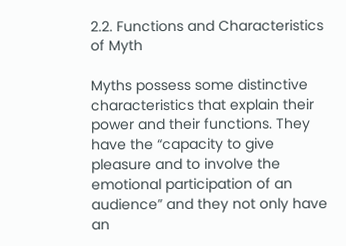2.2. Functions and Characteristics of Myth

Myths possess some distinctive characteristics that explain their power and their functions. They have the “capacity to give pleasure and to involve the emotional participation of an audience” and they not only have an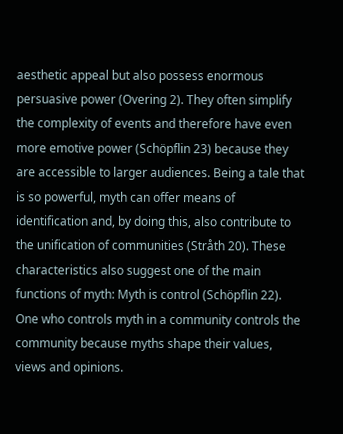aesthetic appeal but also possess enormous persuasive power (Overing 2). They often simplify the complexity of events and therefore have even more emotive power (Schöpflin 23) because they are accessible to larger audiences. Being a tale that is so powerful, myth can offer means of identification and, by doing this, also contribute to the unification of communities (Stråth 20). These characteristics also suggest one of the main functions of myth: Myth is control (Schöpflin 22). One who controls myth in a community controls the community because myths shape their values, views and opinions.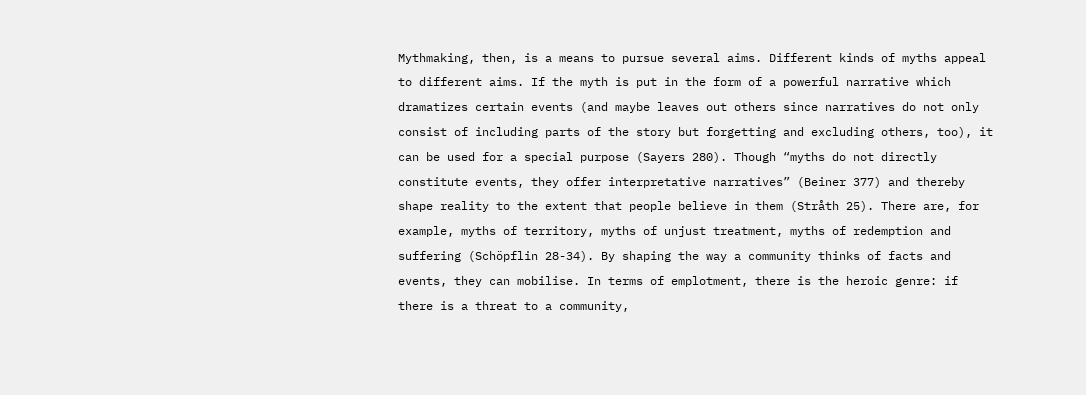Mythmaking, then, is a means to pursue several aims. Different kinds of myths appeal to different aims. If the myth is put in the form of a powerful narrative which dramatizes certain events (and maybe leaves out others since narratives do not only consist of including parts of the story but forgetting and excluding others, too), it can be used for a special purpose (Sayers 280). Though “myths do not directly constitute events, they offer interpretative narratives” (Beiner 377) and thereby shape reality to the extent that people believe in them (Stråth 25). There are, for example, myths of territory, myths of unjust treatment, myths of redemption and suffering (Schöpflin 28-34). By shaping the way a community thinks of facts and events, they can mobilise. In terms of emplotment, there is the heroic genre: if there is a threat to a community,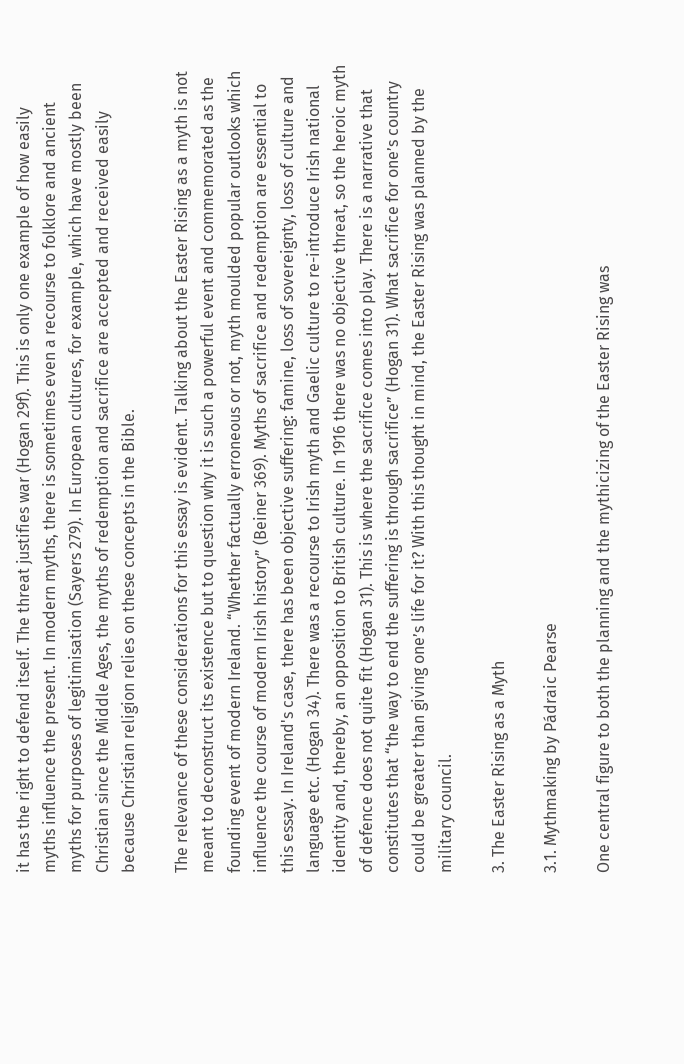it has the right to defend itself. The threat justifies war (Hogan 29f). This is only one example of how easily myths influence the present. In modern myths, there is sometimes even a recourse to folklore and ancient myths for purposes of legitimisation (Sayers 279). In European cultures, for example, which have mostly been Christian since the Middle Ages, the myths of redemption and sacrifice are accepted and received easily because Christian religion relies on these concepts in the Bible.

The relevance of these considerations for this essay is evident. Talking about the Easter Rising as a myth is not meant to deconstruct its existence but to question why it is such a powerful event and commemorated as the founding event of modern Ireland. “Whether factually erroneous or not, myth moulded popular outlooks which influence the course of modern Irish history” (Beiner 369). Myths of sacrifice and redemption are essential to this essay. In Ireland's case, there has been objective suffering: famine, loss of sovereignty, loss of culture and language etc. (Hogan 34). There was a recourse to Irish myth and Gaelic culture to re-introduce Irish national identity and, thereby, an opposition to British culture. In 1916 there was no objective threat, so the heroic myth of defence does not quite fit (Hogan 31). This is where the sacrifice comes into play. There is a narrative that constitutes that “the way to end the suffering is through sacrifice” (Hogan 31). What sacrifice for one’s country could be greater than giving one’s life for it? With this thought in mind, the Easter Rising was planned by the military council.

3. The Easter Rising as a Myth

3.1. Mythmaking by Pádraic Pearse

One central figure to both the planning and the mythicizing of the Easter Rising was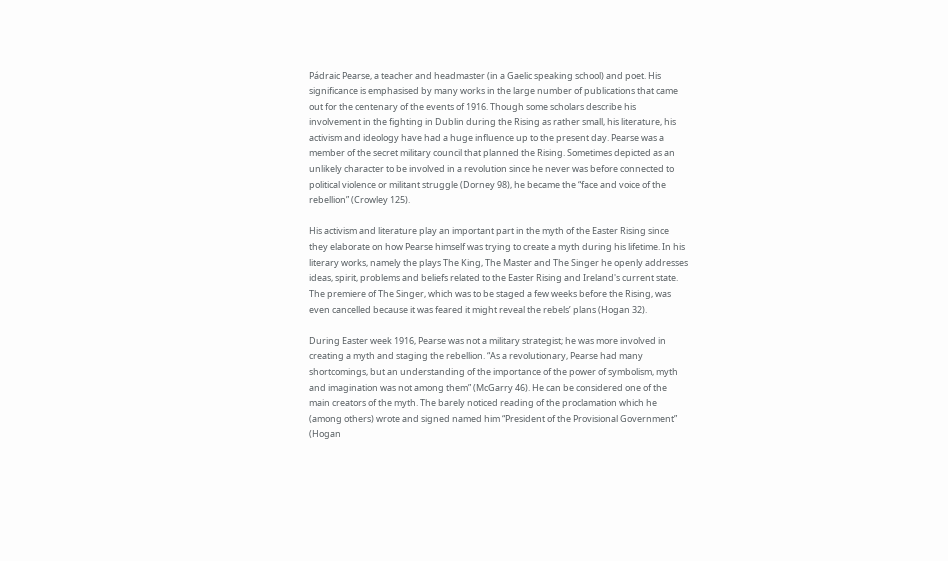Pádraic Pearse, a teacher and headmaster (in a Gaelic speaking school) and poet. His significance is emphasised by many works in the large number of publications that came out for the centenary of the events of 1916. Though some scholars describe his involvement in the fighting in Dublin during the Rising as rather small, his literature, his activism and ideology have had a huge influence up to the present day. Pearse was a member of the secret military council that planned the Rising. Sometimes depicted as an unlikely character to be involved in a revolution since he never was before connected to political violence or militant struggle (Dorney 98), he became the “face and voice of the rebellion” (Crowley 125).

His activism and literature play an important part in the myth of the Easter Rising since they elaborate on how Pearse himself was trying to create a myth during his lifetime. In his literary works, namely the plays The King, The Master and The Singer he openly addresses ideas, spirit, problems and beliefs related to the Easter Rising and Ireland's current state. The premiere of The Singer, which was to be staged a few weeks before the Rising, was even cancelled because it was feared it might reveal the rebels’ plans (Hogan 32).

During Easter week 1916, Pearse was not a military strategist; he was more involved in creating a myth and staging the rebellion. “As a revolutionary, Pearse had many shortcomings, but an understanding of the importance of the power of symbolism, myth and imagination was not among them” (McGarry 46). He can be considered one of the main creators of the myth. The barely noticed reading of the proclamation which he (among others) wrote and signed named him “President of the Provisional Government” (Hogan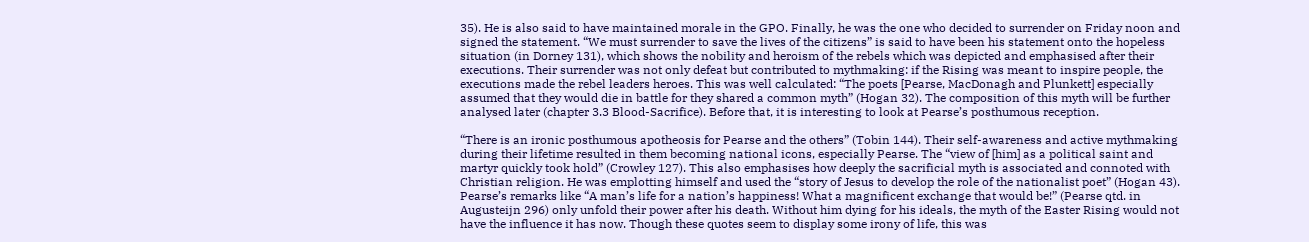35). He is also said to have maintained morale in the GPO. Finally, he was the one who decided to surrender on Friday noon and signed the statement. “We must surrender to save the lives of the citizens” is said to have been his statement onto the hopeless situation (in Dorney 131), which shows the nobility and heroism of the rebels which was depicted and emphasised after their executions. Their surrender was not only defeat but contributed to mythmaking: if the Rising was meant to inspire people, the executions made the rebel leaders heroes. This was well calculated: “The poets [Pearse, MacDonagh and Plunkett] especially assumed that they would die in battle for they shared a common myth” (Hogan 32). The composition of this myth will be further analysed later (chapter 3.3 Blood-Sacrifice). Before that, it is interesting to look at Pearse’s posthumous reception.

“There is an ironic posthumous apotheosis for Pearse and the others” (Tobin 144). Their self-awareness and active mythmaking during their lifetime resulted in them becoming national icons, especially Pearse. The “view of [him] as a political saint and martyr quickly took hold” (Crowley 127). This also emphasises how deeply the sacrificial myth is associated and connoted with Christian religion. He was emplotting himself and used the “story of Jesus to develop the role of the nationalist poet” (Hogan 43). Pearse’s remarks like “A man’s life for a nation’s happiness! What a magnificent exchange that would be!” (Pearse qtd. in Augusteijn 296) only unfold their power after his death. Without him dying for his ideals, the myth of the Easter Rising would not have the influence it has now. Though these quotes seem to display some irony of life, this was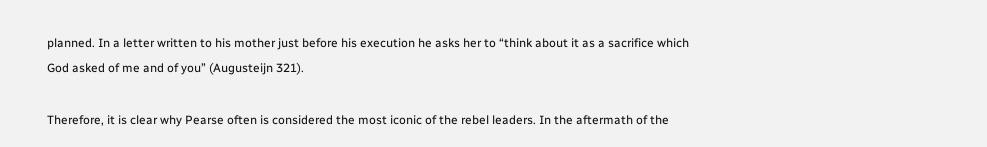planned. In a letter written to his mother just before his execution he asks her to “think about it as a sacrifice which God asked of me and of you” (Augusteijn 321).

Therefore, it is clear why Pearse often is considered the most iconic of the rebel leaders. In the aftermath of the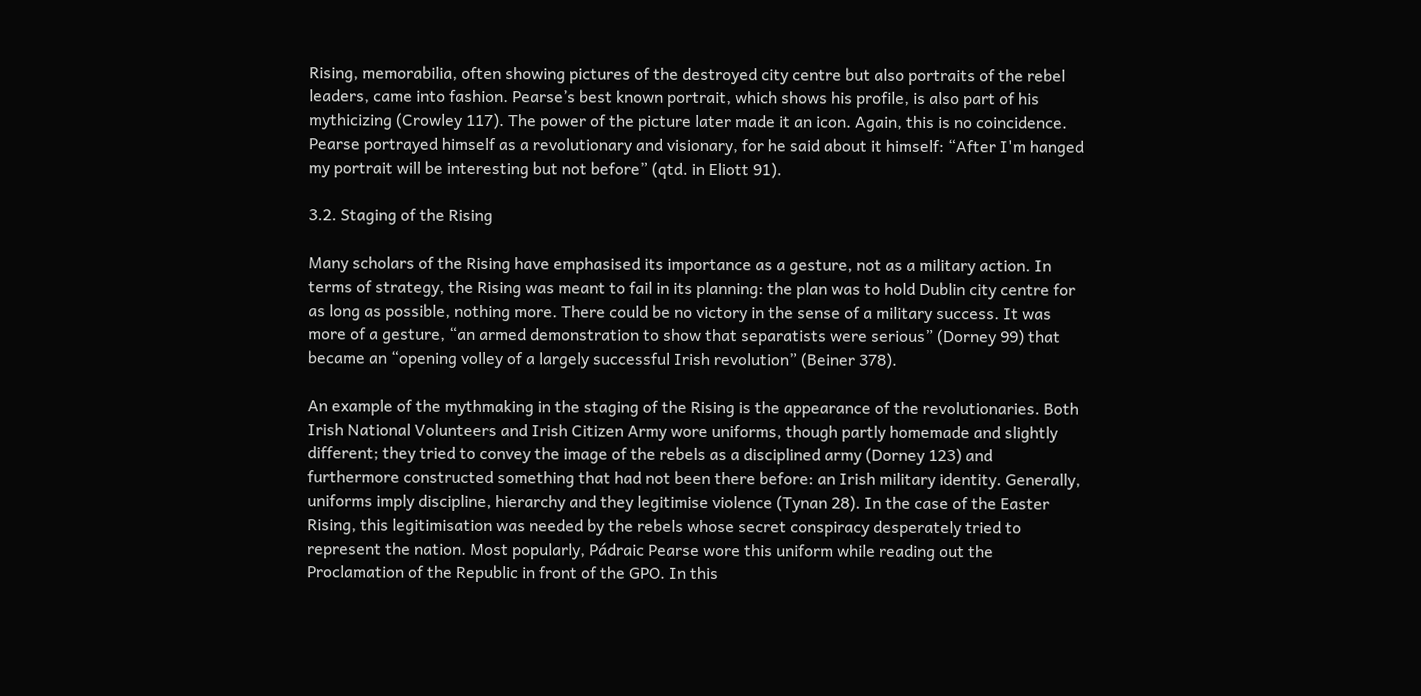Rising, memorabilia, often showing pictures of the destroyed city centre but also portraits of the rebel leaders, came into fashion. Pearse’s best known portrait, which shows his profile, is also part of his mythicizing (Crowley 117). The power of the picture later made it an icon. Again, this is no coincidence. Pearse portrayed himself as a revolutionary and visionary, for he said about it himself: “After I'm hanged my portrait will be interesting but not before” (qtd. in Eliott 91).

3.2. Staging of the Rising

Many scholars of the Rising have emphasised its importance as a gesture, not as a military action. In terms of strategy, the Rising was meant to fail in its planning: the plan was to hold Dublin city centre for as long as possible, nothing more. There could be no victory in the sense of a military success. It was more of a gesture, “an armed demonstration to show that separatists were serious” (Dorney 99) that became an “opening volley of a largely successful Irish revolution” (Beiner 378).

An example of the mythmaking in the staging of the Rising is the appearance of the revolutionaries. Both Irish National Volunteers and Irish Citizen Army wore uniforms, though partly homemade and slightly different; they tried to convey the image of the rebels as a disciplined army (Dorney 123) and furthermore constructed something that had not been there before: an Irish military identity. Generally, uniforms imply discipline, hierarchy and they legitimise violence (Tynan 28). In the case of the Easter Rising, this legitimisation was needed by the rebels whose secret conspiracy desperately tried to represent the nation. Most popularly, Pádraic Pearse wore this uniform while reading out the Proclamation of the Republic in front of the GPO. In this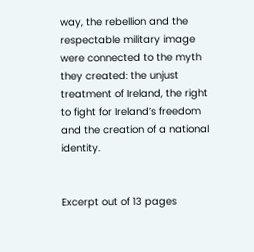way, the rebellion and the respectable military image were connected to the myth they created: the unjust treatment of Ireland, the right to fight for Ireland’s freedom and the creation of a national identity.


Excerpt out of 13 pages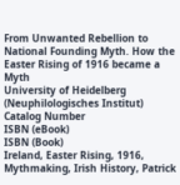From Unwanted Rebellion to National Founding Myth. How the Easter Rising of 1916 became a Myth
University of Heidelberg  (Neuphilologisches Institut)
Catalog Number
ISBN (eBook)
ISBN (Book)
Ireland, Easter Rising, 1916, Mythmaking, Irish History, Patrick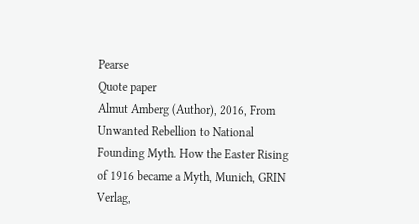Pearse
Quote paper
Almut Amberg (Author), 2016, From Unwanted Rebellion to National Founding Myth. How the Easter Rising of 1916 became a Myth, Munich, GRIN Verlag,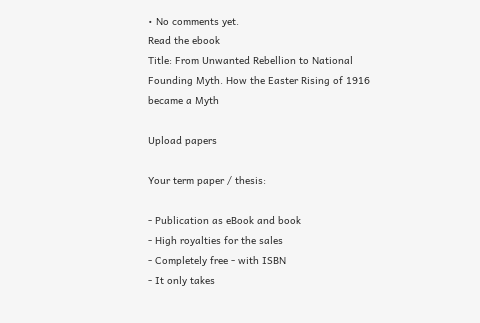• No comments yet.
Read the ebook
Title: From Unwanted Rebellion to National Founding Myth. How the Easter Rising of 1916 became a Myth

Upload papers

Your term paper / thesis:

- Publication as eBook and book
- High royalties for the sales
- Completely free - with ISBN
- It only takes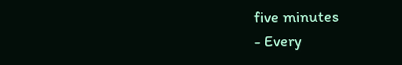five minutes
- Every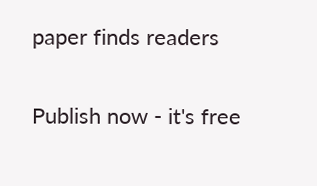paper finds readers

Publish now - it's free